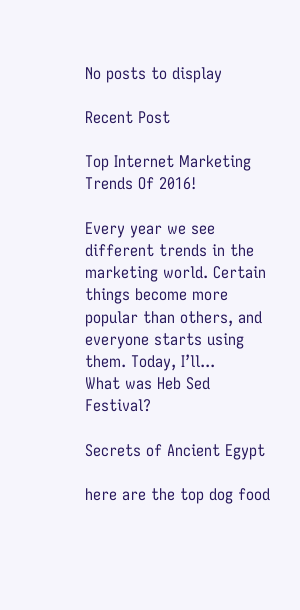No posts to display

Recent Post

Top Internet Marketing Trends Of 2016!

Every year we see different trends in the marketing world. Certain things become more popular than others, and everyone starts using them. Today, I’ll...
What was Heb Sed Festival?

Secrets of Ancient Egypt

here are the top dog food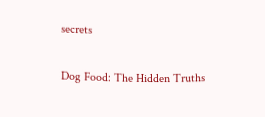secrets

Dog Food: The Hidden Truths